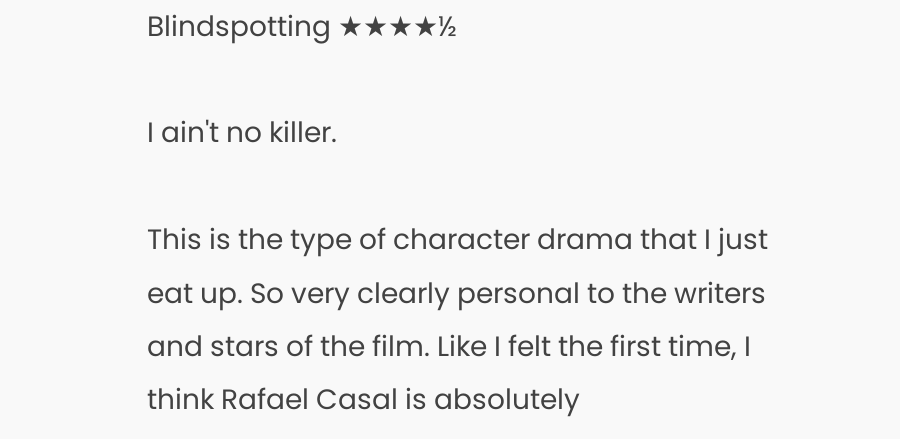Blindspotting ★★★★½

I ain't no killer.

This is the type of character drama that I just eat up. So very clearly personal to the writers and stars of the film. Like I felt the first time, I think Rafael Casal is absolutely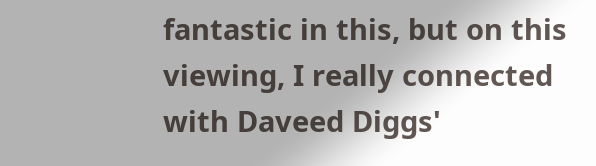fantastic in this, but on this viewing, I really connected with Daveed Diggs'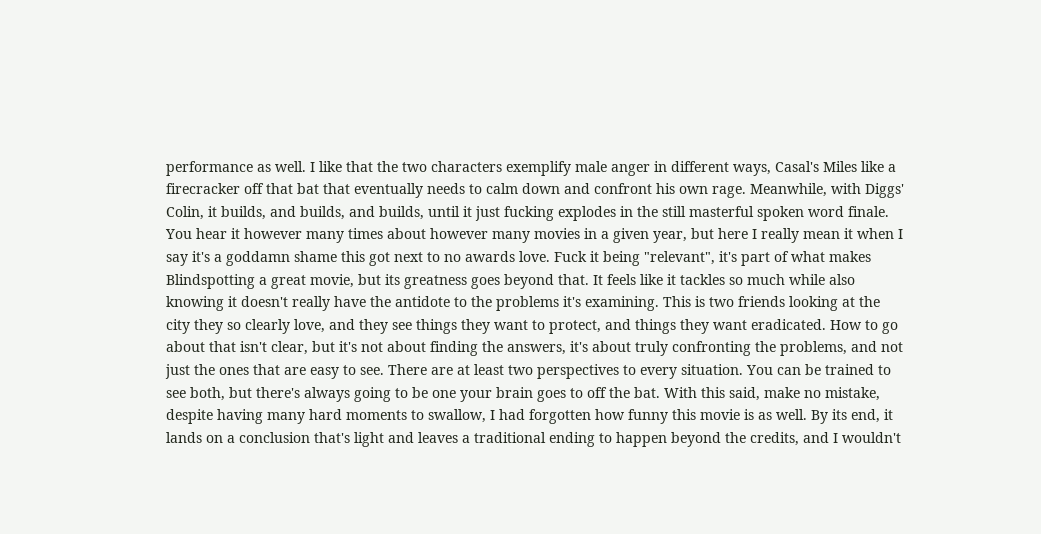performance as well. I like that the two characters exemplify male anger in different ways, Casal's Miles like a firecracker off that bat that eventually needs to calm down and confront his own rage. Meanwhile, with Diggs' Colin, it builds, and builds, and builds, until it just fucking explodes in the still masterful spoken word finale. You hear it however many times about however many movies in a given year, but here I really mean it when I say it's a goddamn shame this got next to no awards love. Fuck it being "relevant", it's part of what makes Blindspotting a great movie, but its greatness goes beyond that. It feels like it tackles so much while also knowing it doesn't really have the antidote to the problems it's examining. This is two friends looking at the city they so clearly love, and they see things they want to protect, and things they want eradicated. How to go about that isn't clear, but it's not about finding the answers, it's about truly confronting the problems, and not just the ones that are easy to see. There are at least two perspectives to every situation. You can be trained to see both, but there's always going to be one your brain goes to off the bat. With this said, make no mistake, despite having many hard moments to swallow, I had forgotten how funny this movie is as well. By its end, it lands on a conclusion that's light and leaves a traditional ending to happen beyond the credits, and I wouldn't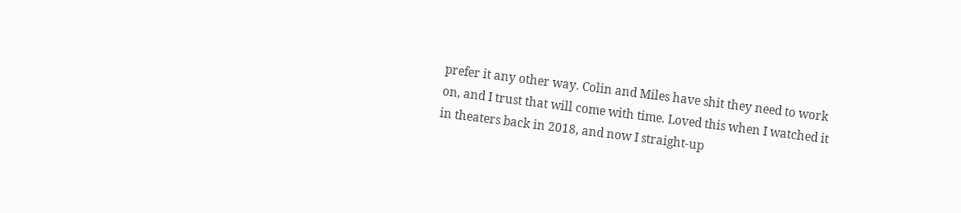prefer it any other way. Colin and Miles have shit they need to work on, and I trust that will come with time. Loved this when I watched it in theaters back in 2018, and now I straight-up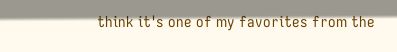think it's one of my favorites from the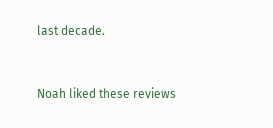last decade.


Noah liked these reviews